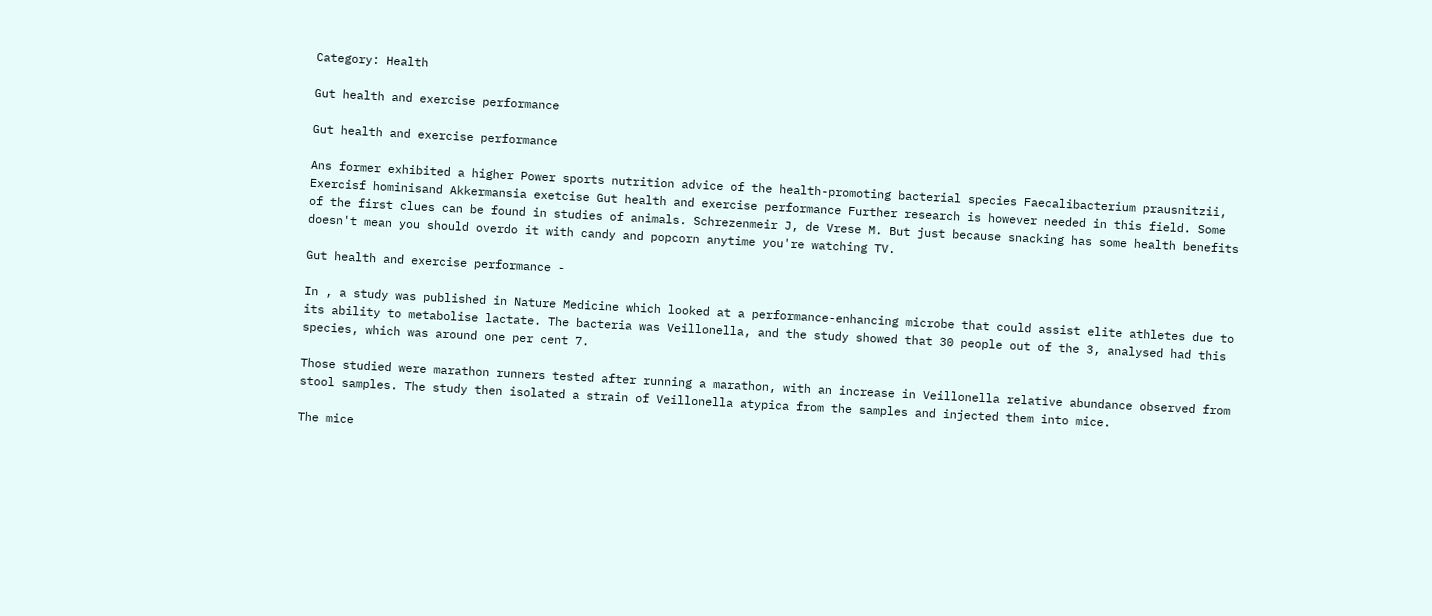Category: Health

Gut health and exercise performance

Gut health and exercise performance

Ans former exhibited a higher Power sports nutrition advice of the health-promoting bacterial species Faecalibacterium prausnitzii, Exercisf hominisand Akkermansia exetcise Gut health and exercise performance Further research is however needed in this field. Some of the first clues can be found in studies of animals. Schrezenmeir J, de Vrese M. But just because snacking has some health benefits doesn't mean you should overdo it with candy and popcorn anytime you're watching TV.

Gut health and exercise performance -

In , a study was published in Nature Medicine which looked at a performance-enhancing microbe that could assist elite athletes due to its ability to metabolise lactate. The bacteria was Veillonella, and the study showed that 30 people out of the 3, analysed had this species, which was around one per cent 7.

Those studied were marathon runners tested after running a marathon, with an increase in Veillonella relative abundance observed from stool samples. The study then isolated a strain of Veillonella atypica from the samples and injected them into mice.

The mice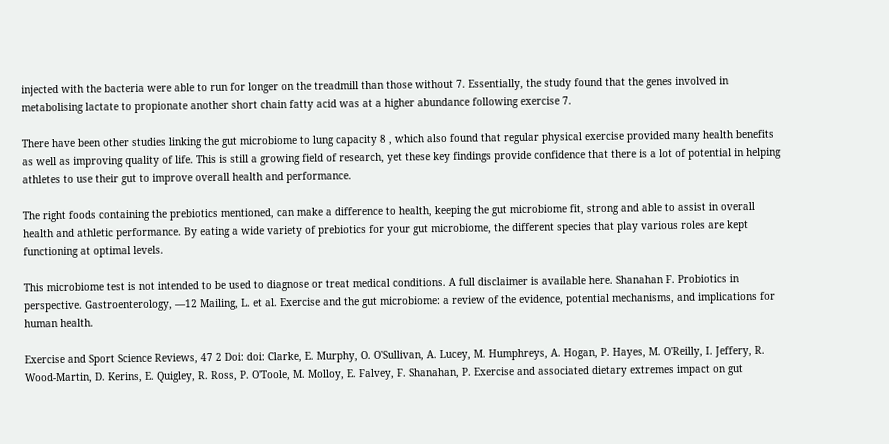injected with the bacteria were able to run for longer on the treadmill than those without 7. Essentially, the study found that the genes involved in metabolising lactate to propionate another short chain fatty acid was at a higher abundance following exercise 7.

There have been other studies linking the gut microbiome to lung capacity 8 , which also found that regular physical exercise provided many health benefits as well as improving quality of life. This is still a growing field of research, yet these key findings provide confidence that there is a lot of potential in helping athletes to use their gut to improve overall health and performance.

The right foods containing the prebiotics mentioned, can make a difference to health, keeping the gut microbiome fit, strong and able to assist in overall health and athletic performance. By eating a wide variety of prebiotics for your gut microbiome, the different species that play various roles are kept functioning at optimal levels.

This microbiome test is not intended to be used to diagnose or treat medical conditions. A full disclaimer is available here. Shanahan F. Probiotics in perspective. Gastroenterology, —12 Mailing, L. et al. Exercise and the gut microbiome: a review of the evidence, potential mechanisms, and implications for human health.

Exercise and Sport Science Reviews, 47 2 Doi: doi: Clarke, E. Murphy, O. O'Sullivan, A. Lucey, M. Humphreys, A. Hogan, P. Hayes, M. O'Reilly, I. Jeffery, R. Wood-Martin, D. Kerins, E. Quigley, R. Ross, P. O'Toole, M. Molloy, E. Falvey, F. Shanahan, P. Exercise and associated dietary extremes impact on gut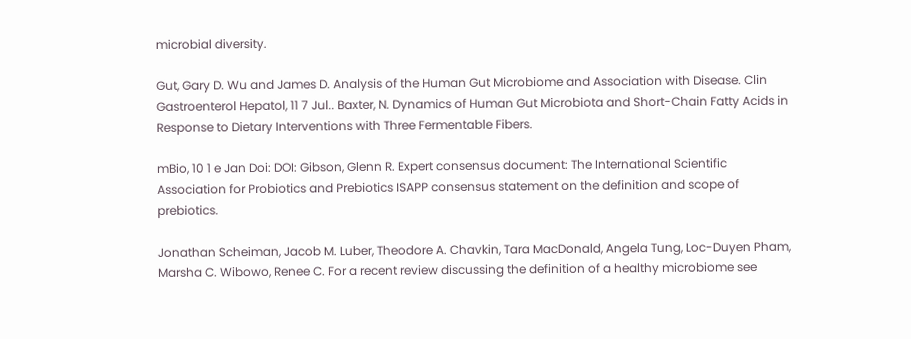microbial diversity.

Gut, Gary D. Wu and James D. Analysis of the Human Gut Microbiome and Association with Disease. Clin Gastroenterol Hepatol, 11 7 Jul.. Baxter, N. Dynamics of Human Gut Microbiota and Short-Chain Fatty Acids in Response to Dietary Interventions with Three Fermentable Fibers.

mBio, 10 1 e Jan Doi: DOI: Gibson, Glenn R. Expert consensus document: The International Scientific Association for Probiotics and Prebiotics ISAPP consensus statement on the definition and scope of prebiotics.

Jonathan Scheiman, Jacob M. Luber, Theodore A. Chavkin, Tara MacDonald, Angela Tung, Loc-Duyen Pham, Marsha C. Wibowo, Renee C. For a recent review discussing the definition of a healthy microbiome see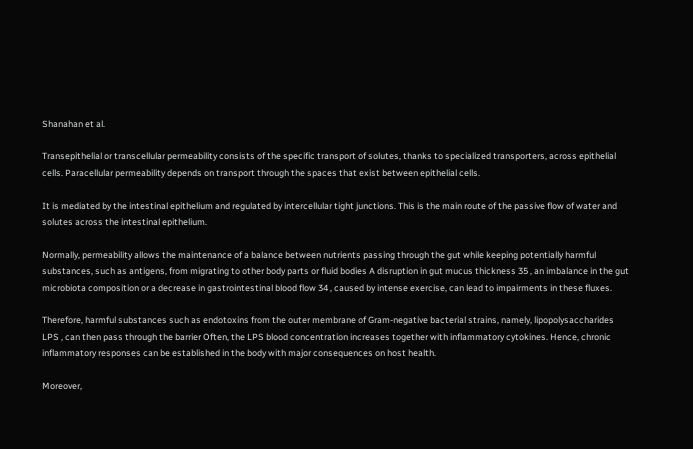Shanahan et al.

Transepithelial or transcellular permeability consists of the specific transport of solutes, thanks to specialized transporters, across epithelial cells. Paracellular permeability depends on transport through the spaces that exist between epithelial cells.

It is mediated by the intestinal epithelium and regulated by intercellular tight junctions. This is the main route of the passive flow of water and solutes across the intestinal epithelium.

Normally, permeability allows the maintenance of a balance between nutrients passing through the gut while keeping potentially harmful substances, such as antigens, from migrating to other body parts or fluid bodies A disruption in gut mucus thickness 35 , an imbalance in the gut microbiota composition or a decrease in gastrointestinal blood flow 34 , caused by intense exercise, can lead to impairments in these fluxes.

Therefore, harmful substances such as endotoxins from the outer membrane of Gram-negative bacterial strains, namely, lipopolysaccharides LPS , can then pass through the barrier Often, the LPS blood concentration increases together with inflammatory cytokines. Hence, chronic inflammatory responses can be established in the body with major consequences on host health.

Moreover,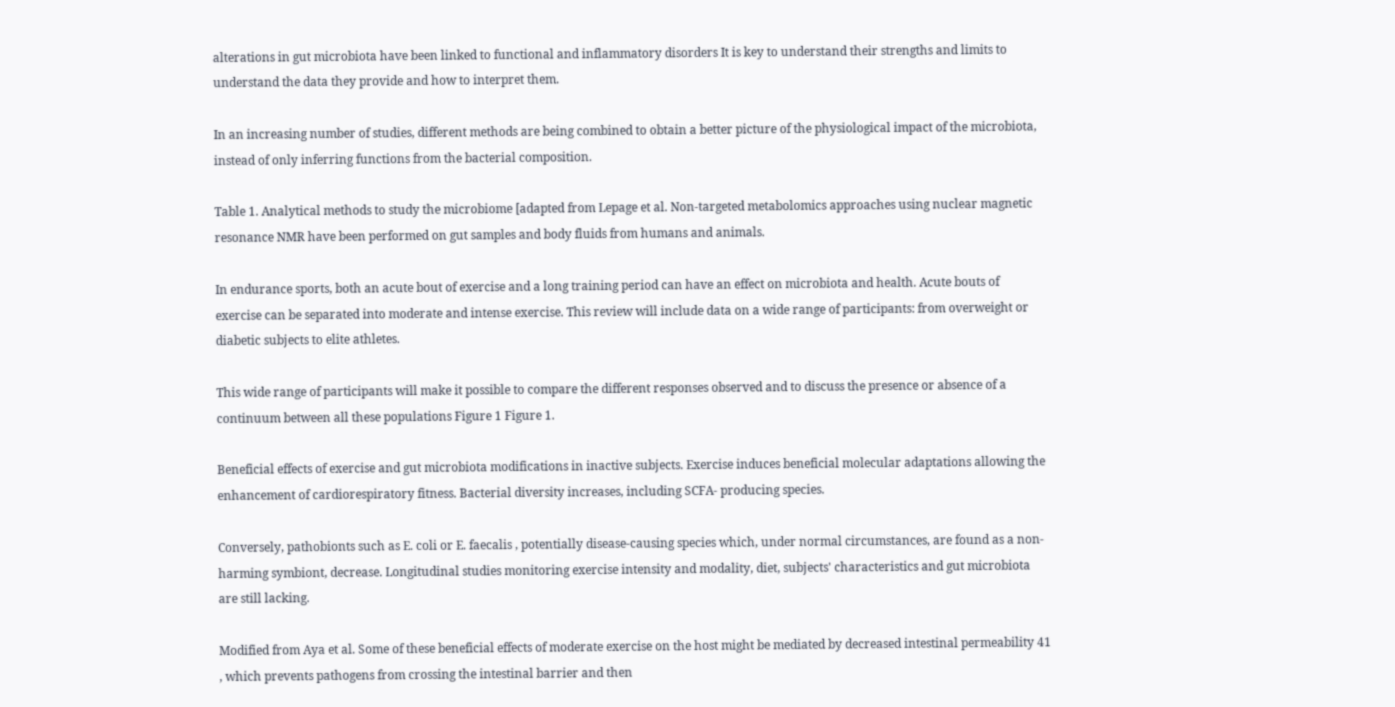alterations in gut microbiota have been linked to functional and inflammatory disorders It is key to understand their strengths and limits to understand the data they provide and how to interpret them.

In an increasing number of studies, different methods are being combined to obtain a better picture of the physiological impact of the microbiota, instead of only inferring functions from the bacterial composition.

Table 1. Analytical methods to study the microbiome [adapted from Lepage et al. Non-targeted metabolomics approaches using nuclear magnetic resonance NMR have been performed on gut samples and body fluids from humans and animals.

In endurance sports, both an acute bout of exercise and a long training period can have an effect on microbiota and health. Acute bouts of exercise can be separated into moderate and intense exercise. This review will include data on a wide range of participants: from overweight or diabetic subjects to elite athletes.

This wide range of participants will make it possible to compare the different responses observed and to discuss the presence or absence of a continuum between all these populations Figure 1 Figure 1.

Beneficial effects of exercise and gut microbiota modifications in inactive subjects. Exercise induces beneficial molecular adaptations allowing the enhancement of cardiorespiratory fitness. Bacterial diversity increases, including SCFA- producing species.

Conversely, pathobionts such as E. coli or E. faecalis , potentially disease-causing species which, under normal circumstances, are found as a non-harming symbiont, decrease. Longitudinal studies monitoring exercise intensity and modality, diet, subjects' characteristics and gut microbiota are still lacking.

Modified from Aya et al. Some of these beneficial effects of moderate exercise on the host might be mediated by decreased intestinal permeability 41 , which prevents pathogens from crossing the intestinal barrier and then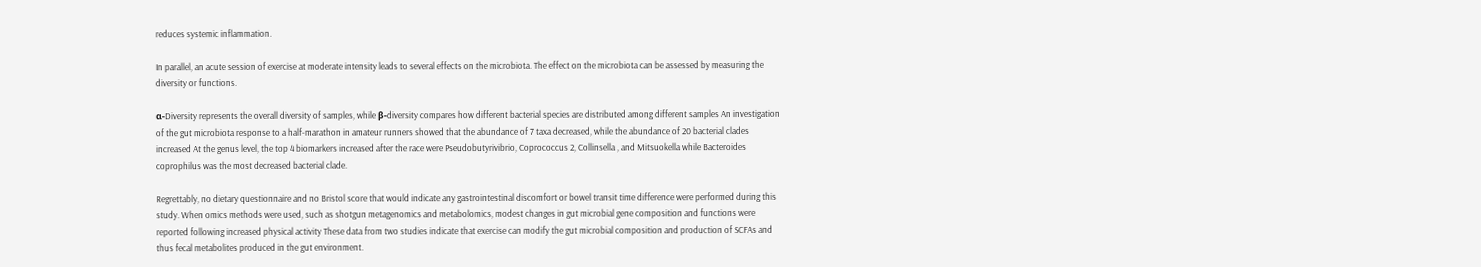reduces systemic inflammation.

In parallel, an acute session of exercise at moderate intensity leads to several effects on the microbiota. The effect on the microbiota can be assessed by measuring the diversity or functions.

α-Diversity represents the overall diversity of samples, while β-diversity compares how different bacterial species are distributed among different samples An investigation of the gut microbiota response to a half-marathon in amateur runners showed that the abundance of 7 taxa decreased, while the abundance of 20 bacterial clades increased At the genus level, the top 4 biomarkers increased after the race were Pseudobutyrivibrio, Coprococcus 2, Collinsella , and Mitsuokella while Bacteroides coprophilus was the most decreased bacterial clade.

Regrettably, no dietary questionnaire and no Bristol score that would indicate any gastrointestinal discomfort or bowel transit time difference were performed during this study. When omics methods were used, such as shotgun metagenomics and metabolomics, modest changes in gut microbial gene composition and functions were reported following increased physical activity These data from two studies indicate that exercise can modify the gut microbial composition and production of SCFAs and thus fecal metabolites produced in the gut environment.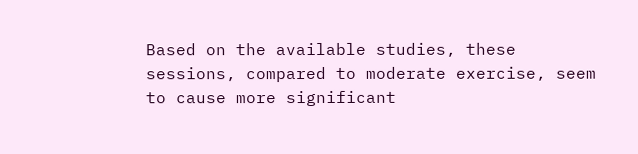Based on the available studies, these sessions, compared to moderate exercise, seem to cause more significant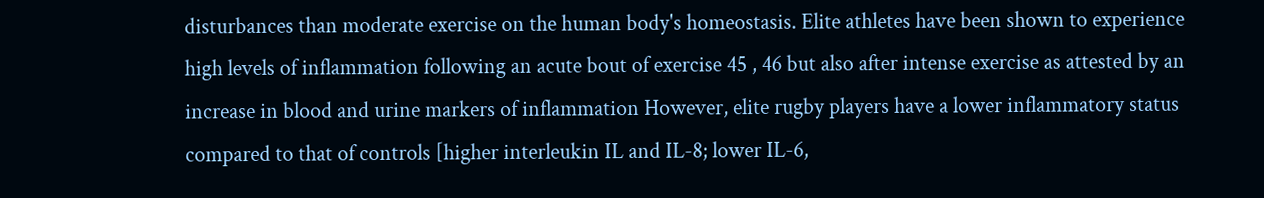disturbances than moderate exercise on the human body's homeostasis. Elite athletes have been shown to experience high levels of inflammation following an acute bout of exercise 45 , 46 but also after intense exercise as attested by an increase in blood and urine markers of inflammation However, elite rugby players have a lower inflammatory status compared to that of controls [higher interleukin IL and IL-8; lower IL-6,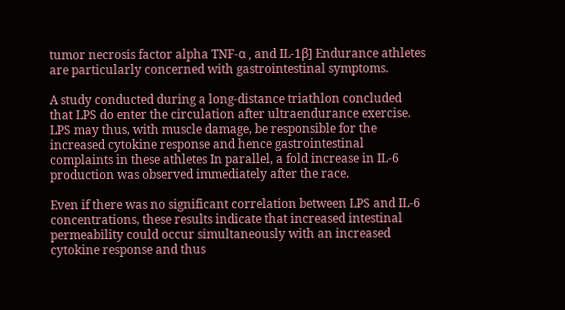tumor necrosis factor alpha TNF-α , and IL-1β] Endurance athletes are particularly concerned with gastrointestinal symptoms.

A study conducted during a long-distance triathlon concluded that LPS do enter the circulation after ultraendurance exercise. LPS may thus, with muscle damage, be responsible for the increased cytokine response and hence gastrointestinal complaints in these athletes In parallel, a fold increase in IL-6 production was observed immediately after the race.

Even if there was no significant correlation between LPS and IL-6 concentrations, these results indicate that increased intestinal permeability could occur simultaneously with an increased cytokine response and thus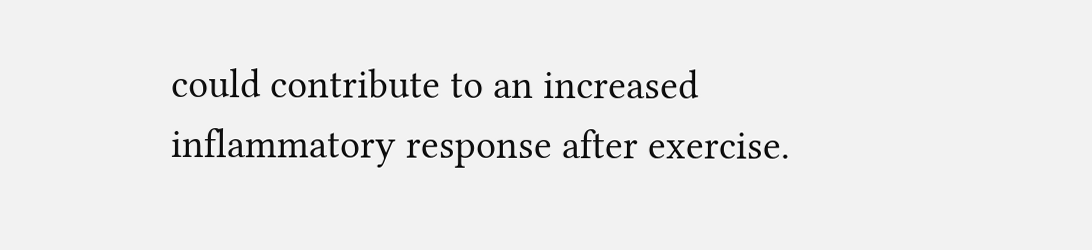could contribute to an increased inflammatory response after exercise.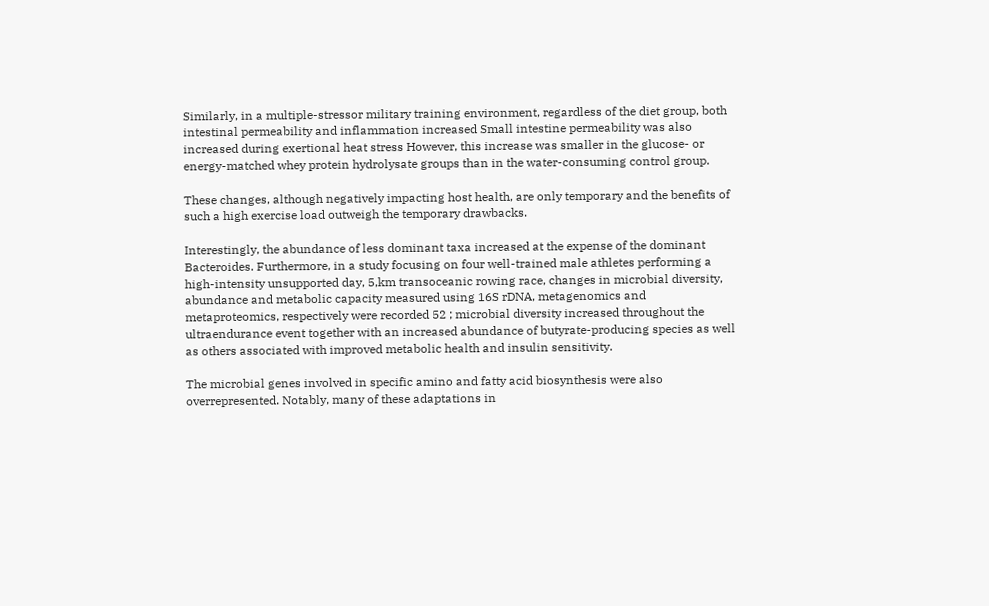Similarly, in a multiple-stressor military training environment, regardless of the diet group, both intestinal permeability and inflammation increased Small intestine permeability was also increased during exertional heat stress However, this increase was smaller in the glucose- or energy-matched whey protein hydrolysate groups than in the water-consuming control group.

These changes, although negatively impacting host health, are only temporary and the benefits of such a high exercise load outweigh the temporary drawbacks.

Interestingly, the abundance of less dominant taxa increased at the expense of the dominant Bacteroides. Furthermore, in a study focusing on four well-trained male athletes performing a high-intensity unsupported day, 5,km transoceanic rowing race, changes in microbial diversity, abundance and metabolic capacity measured using 16S rDNA, metagenomics and metaproteomics, respectively were recorded 52 ; microbial diversity increased throughout the ultraendurance event together with an increased abundance of butyrate-producing species as well as others associated with improved metabolic health and insulin sensitivity.

The microbial genes involved in specific amino and fatty acid biosynthesis were also overrepresented. Notably, many of these adaptations in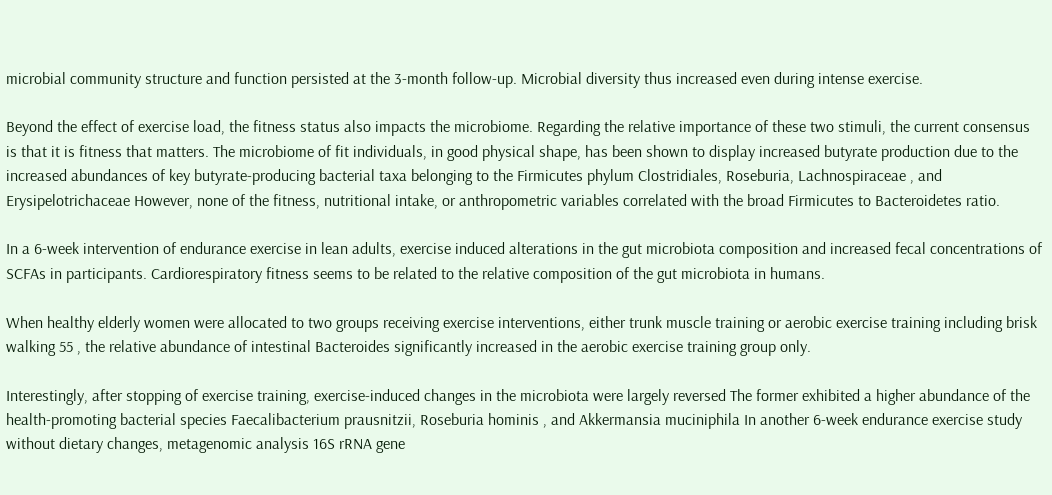microbial community structure and function persisted at the 3-month follow-up. Microbial diversity thus increased even during intense exercise.

Beyond the effect of exercise load, the fitness status also impacts the microbiome. Regarding the relative importance of these two stimuli, the current consensus is that it is fitness that matters. The microbiome of fit individuals, in good physical shape, has been shown to display increased butyrate production due to the increased abundances of key butyrate-producing bacterial taxa belonging to the Firmicutes phylum Clostridiales, Roseburia, Lachnospiraceae , and Erysipelotrichaceae However, none of the fitness, nutritional intake, or anthropometric variables correlated with the broad Firmicutes to Bacteroidetes ratio.

In a 6-week intervention of endurance exercise in lean adults, exercise induced alterations in the gut microbiota composition and increased fecal concentrations of SCFAs in participants. Cardiorespiratory fitness seems to be related to the relative composition of the gut microbiota in humans.

When healthy elderly women were allocated to two groups receiving exercise interventions, either trunk muscle training or aerobic exercise training including brisk walking 55 , the relative abundance of intestinal Bacteroides significantly increased in the aerobic exercise training group only.

Interestingly, after stopping of exercise training, exercise-induced changes in the microbiota were largely reversed The former exhibited a higher abundance of the health-promoting bacterial species Faecalibacterium prausnitzii, Roseburia hominis , and Akkermansia muciniphila In another 6-week endurance exercise study without dietary changes, metagenomic analysis 16S rRNA gene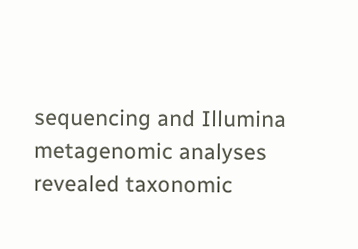sequencing and Illumina metagenomic analyses revealed taxonomic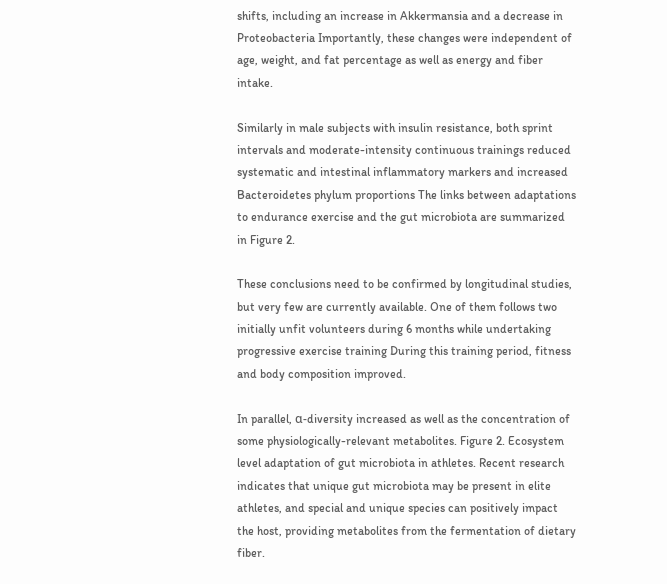shifts, including an increase in Akkermansia and a decrease in Proteobacteria Importantly, these changes were independent of age, weight, and fat percentage as well as energy and fiber intake.

Similarly in male subjects with insulin resistance, both sprint intervals and moderate-intensity continuous trainings reduced systematic and intestinal inflammatory markers and increased Bacteroidetes phylum proportions The links between adaptations to endurance exercise and the gut microbiota are summarized in Figure 2.

These conclusions need to be confirmed by longitudinal studies, but very few are currently available. One of them follows two initially unfit volunteers during 6 months while undertaking progressive exercise training During this training period, fitness and body composition improved.

In parallel, α-diversity increased as well as the concentration of some physiologically-relevant metabolites. Figure 2. Ecosystem level adaptation of gut microbiota in athletes. Recent research indicates that unique gut microbiota may be present in elite athletes, and special and unique species can positively impact the host, providing metabolites from the fermentation of dietary fiber.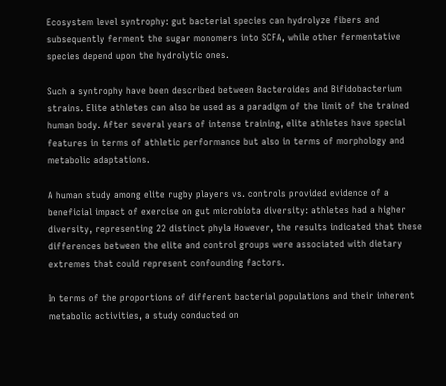Ecosystem level syntrophy: gut bacterial species can hydrolyze fibers and subsequently ferment the sugar monomers into SCFA, while other fermentative species depend upon the hydrolytic ones.

Such a syntrophy have been described between Bacteroides and Bifidobacterium strains. Elite athletes can also be used as a paradigm of the limit of the trained human body. After several years of intense training, elite athletes have special features in terms of athletic performance but also in terms of morphology and metabolic adaptations.

A human study among elite rugby players vs. controls provided evidence of a beneficial impact of exercise on gut microbiota diversity: athletes had a higher diversity, representing 22 distinct phyla However, the results indicated that these differences between the elite and control groups were associated with dietary extremes that could represent confounding factors.

In terms of the proportions of different bacterial populations and their inherent metabolic activities, a study conducted on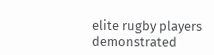elite rugby players demonstrated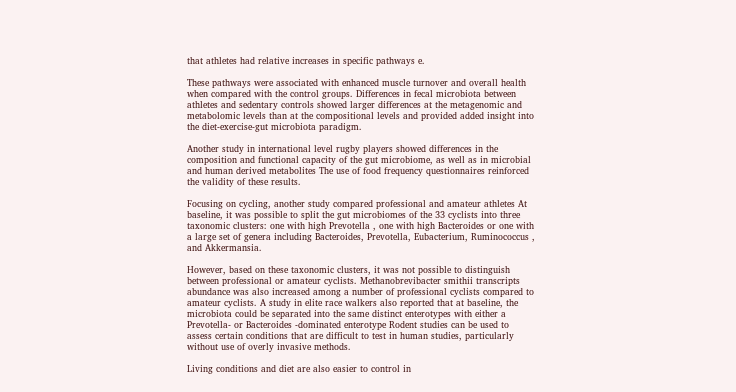that athletes had relative increases in specific pathways e.

These pathways were associated with enhanced muscle turnover and overall health when compared with the control groups. Differences in fecal microbiota between athletes and sedentary controls showed larger differences at the metagenomic and metabolomic levels than at the compositional levels and provided added insight into the diet-exercise-gut microbiota paradigm.

Another study in international level rugby players showed differences in the composition and functional capacity of the gut microbiome, as well as in microbial and human derived metabolites The use of food frequency questionnaires reinforced the validity of these results.

Focusing on cycling, another study compared professional and amateur athletes At baseline, it was possible to split the gut microbiomes of the 33 cyclists into three taxonomic clusters: one with high Prevotella , one with high Bacteroides or one with a large set of genera including Bacteroides, Prevotella, Eubacterium, Ruminococcus , and Akkermansia.

However, based on these taxonomic clusters, it was not possible to distinguish between professional or amateur cyclists. Methanobrevibacter smithii transcripts abundance was also increased among a number of professional cyclists compared to amateur cyclists. A study in elite race walkers also reported that at baseline, the microbiota could be separated into the same distinct enterotypes with either a Prevotella- or Bacteroides -dominated enterotype Rodent studies can be used to assess certain conditions that are difficult to test in human studies, particularly without use of overly invasive methods.

Living conditions and diet are also easier to control in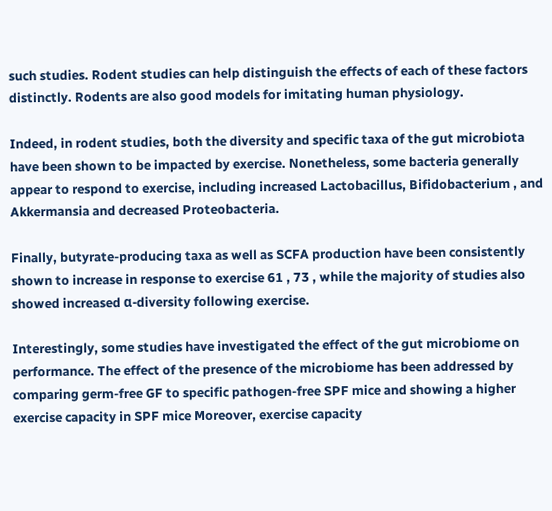such studies. Rodent studies can help distinguish the effects of each of these factors distinctly. Rodents are also good models for imitating human physiology.

Indeed, in rodent studies, both the diversity and specific taxa of the gut microbiota have been shown to be impacted by exercise. Nonetheless, some bacteria generally appear to respond to exercise, including increased Lactobacillus, Bifidobacterium , and Akkermansia and decreased Proteobacteria.

Finally, butyrate-producing taxa as well as SCFA production have been consistently shown to increase in response to exercise 61 , 73 , while the majority of studies also showed increased α-diversity following exercise.

Interestingly, some studies have investigated the effect of the gut microbiome on performance. The effect of the presence of the microbiome has been addressed by comparing germ-free GF to specific pathogen-free SPF mice and showing a higher exercise capacity in SPF mice Moreover, exercise capacity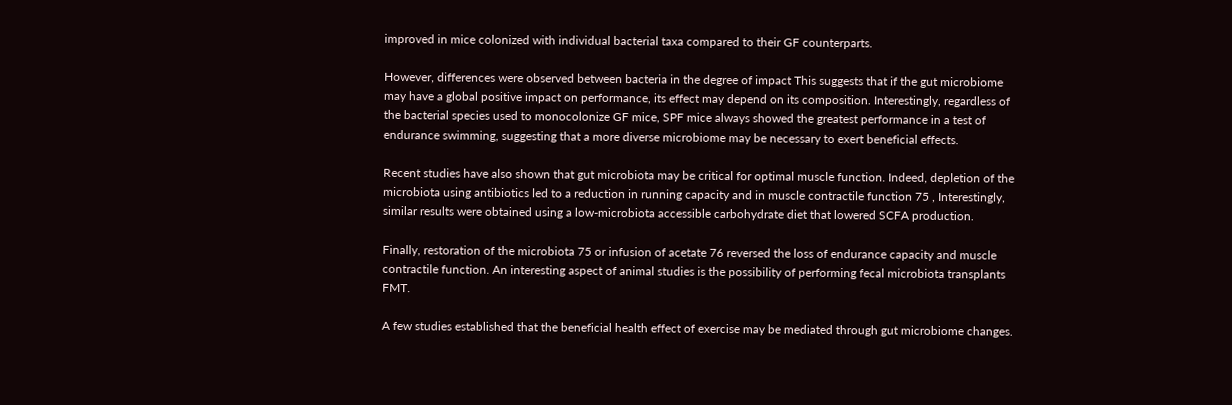improved in mice colonized with individual bacterial taxa compared to their GF counterparts.

However, differences were observed between bacteria in the degree of impact This suggests that if the gut microbiome may have a global positive impact on performance, its effect may depend on its composition. Interestingly, regardless of the bacterial species used to monocolonize GF mice, SPF mice always showed the greatest performance in a test of endurance swimming, suggesting that a more diverse microbiome may be necessary to exert beneficial effects.

Recent studies have also shown that gut microbiota may be critical for optimal muscle function. Indeed, depletion of the microbiota using antibiotics led to a reduction in running capacity and in muscle contractile function 75 , Interestingly, similar results were obtained using a low-microbiota accessible carbohydrate diet that lowered SCFA production.

Finally, restoration of the microbiota 75 or infusion of acetate 76 reversed the loss of endurance capacity and muscle contractile function. An interesting aspect of animal studies is the possibility of performing fecal microbiota transplants FMT.

A few studies established that the beneficial health effect of exercise may be mediated through gut microbiome changes.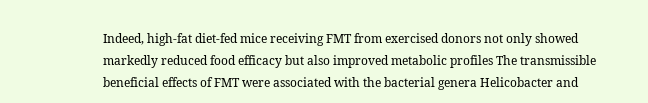Indeed, high-fat diet-fed mice receiving FMT from exercised donors not only showed markedly reduced food efficacy but also improved metabolic profiles The transmissible beneficial effects of FMT were associated with the bacterial genera Helicobacter and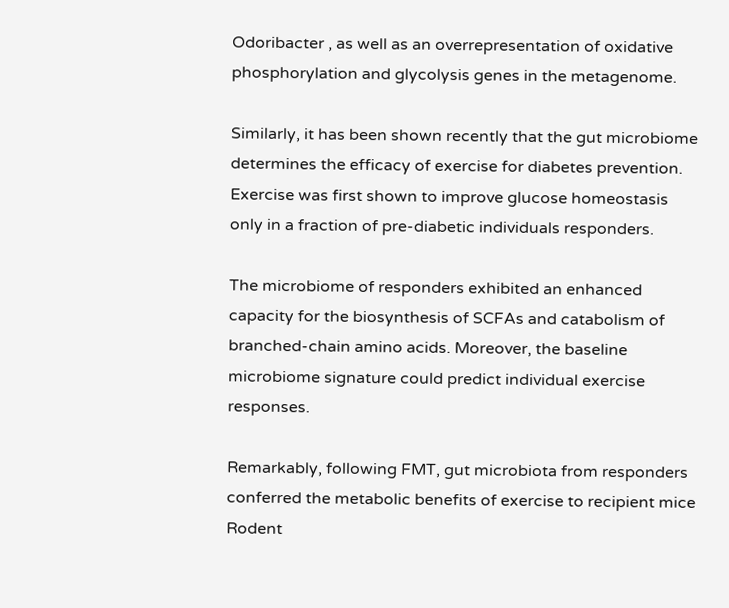Odoribacter , as well as an overrepresentation of oxidative phosphorylation and glycolysis genes in the metagenome.

Similarly, it has been shown recently that the gut microbiome determines the efficacy of exercise for diabetes prevention. Exercise was first shown to improve glucose homeostasis only in a fraction of pre-diabetic individuals responders.

The microbiome of responders exhibited an enhanced capacity for the biosynthesis of SCFAs and catabolism of branched-chain amino acids. Moreover, the baseline microbiome signature could predict individual exercise responses.

Remarkably, following FMT, gut microbiota from responders conferred the metabolic benefits of exercise to recipient mice Rodent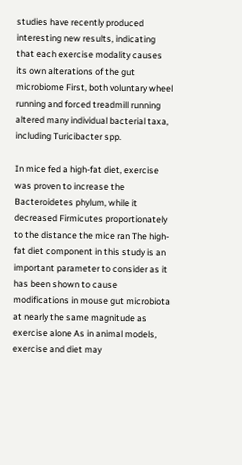studies have recently produced interesting new results, indicating that each exercise modality causes its own alterations of the gut microbiome First, both voluntary wheel running and forced treadmill running altered many individual bacterial taxa, including Turicibacter spp.

In mice fed a high-fat diet, exercise was proven to increase the Bacteroidetes phylum, while it decreased Firmicutes proportionately to the distance the mice ran The high-fat diet component in this study is an important parameter to consider as it has been shown to cause modifications in mouse gut microbiota at nearly the same magnitude as exercise alone As in animal models, exercise and diet may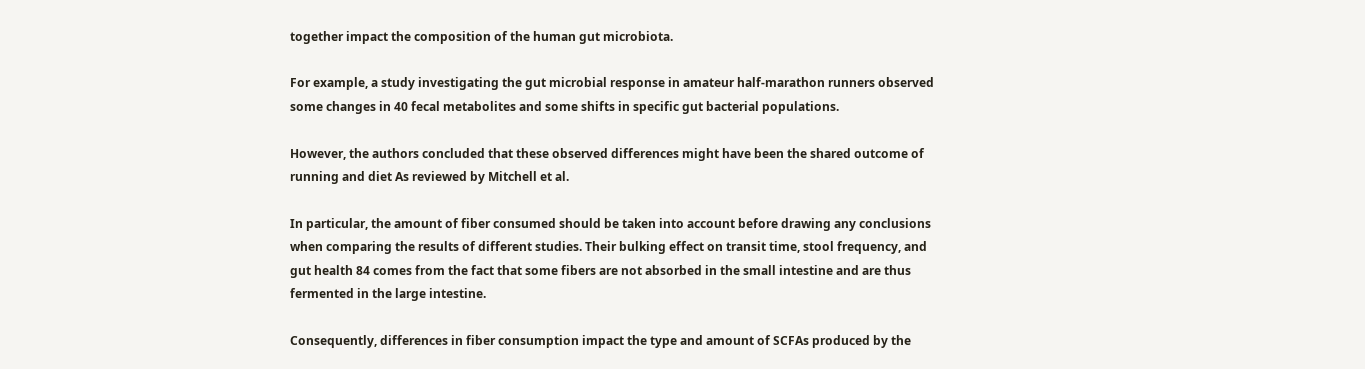together impact the composition of the human gut microbiota.

For example, a study investigating the gut microbial response in amateur half-marathon runners observed some changes in 40 fecal metabolites and some shifts in specific gut bacterial populations.

However, the authors concluded that these observed differences might have been the shared outcome of running and diet As reviewed by Mitchell et al.

In particular, the amount of fiber consumed should be taken into account before drawing any conclusions when comparing the results of different studies. Their bulking effect on transit time, stool frequency, and gut health 84 comes from the fact that some fibers are not absorbed in the small intestine and are thus fermented in the large intestine.

Consequently, differences in fiber consumption impact the type and amount of SCFAs produced by the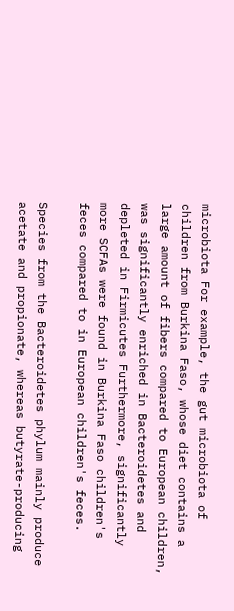microbiota For example, the gut microbiota of children from Burkina Faso, whose diet contains a large amount of fibers compared to European children, was significantly enriched in Bacteroidetes and depleted in Firmicutes Furthermore, significantly more SCFAs were found in Burkina Faso children's feces compared to in European children's feces.

Species from the Bacteroidetes phylum mainly produce acetate and propionate, whereas butyrate-producing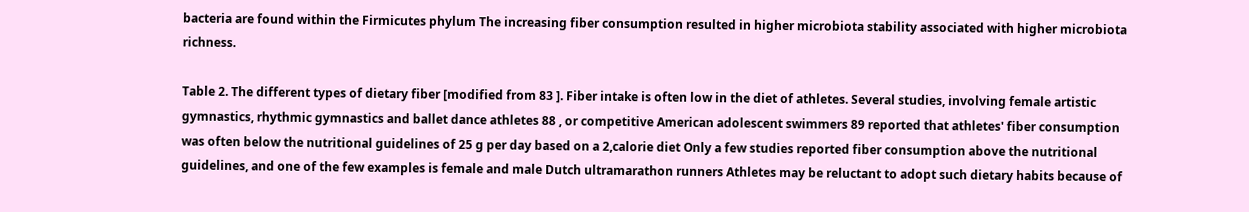bacteria are found within the Firmicutes phylum The increasing fiber consumption resulted in higher microbiota stability associated with higher microbiota richness.

Table 2. The different types of dietary fiber [modified from 83 ]. Fiber intake is often low in the diet of athletes. Several studies, involving female artistic gymnastics, rhythmic gymnastics and ballet dance athletes 88 , or competitive American adolescent swimmers 89 reported that athletes' fiber consumption was often below the nutritional guidelines of 25 g per day based on a 2,calorie diet Only a few studies reported fiber consumption above the nutritional guidelines, and one of the few examples is female and male Dutch ultramarathon runners Athletes may be reluctant to adopt such dietary habits because of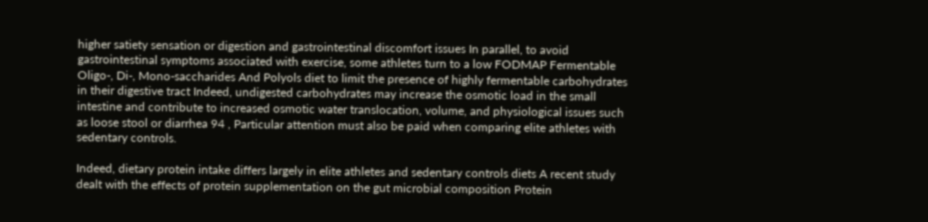higher satiety sensation or digestion and gastrointestinal discomfort issues In parallel, to avoid gastrointestinal symptoms associated with exercise, some athletes turn to a low FODMAP Fermentable Oligo-, Di-, Mono-saccharides And Polyols diet to limit the presence of highly fermentable carbohydrates in their digestive tract Indeed, undigested carbohydrates may increase the osmotic load in the small intestine and contribute to increased osmotic water translocation, volume, and physiological issues such as loose stool or diarrhea 94 , Particular attention must also be paid when comparing elite athletes with sedentary controls.

Indeed, dietary protein intake differs largely in elite athletes and sedentary controls diets A recent study dealt with the effects of protein supplementation on the gut microbial composition Protein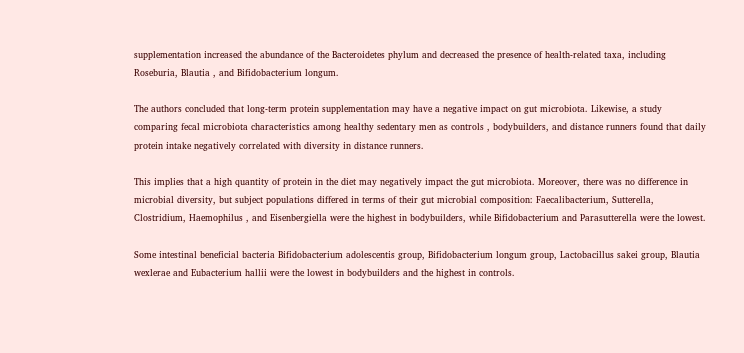supplementation increased the abundance of the Bacteroidetes phylum and decreased the presence of health-related taxa, including Roseburia, Blautia , and Bifidobacterium longum.

The authors concluded that long-term protein supplementation may have a negative impact on gut microbiota. Likewise, a study comparing fecal microbiota characteristics among healthy sedentary men as controls , bodybuilders, and distance runners found that daily protein intake negatively correlated with diversity in distance runners.

This implies that a high quantity of protein in the diet may negatively impact the gut microbiota. Moreover, there was no difference in microbial diversity, but subject populations differed in terms of their gut microbial composition: Faecalibacterium, Sutterella, Clostridium, Haemophilus , and Eisenbergiella were the highest in bodybuilders, while Bifidobacterium and Parasutterella were the lowest.

Some intestinal beneficial bacteria Bifidobacterium adolescentis group, Bifidobacterium longum group, Lactobacillus sakei group, Blautia wexlerae and Eubacterium hallii were the lowest in bodybuilders and the highest in controls.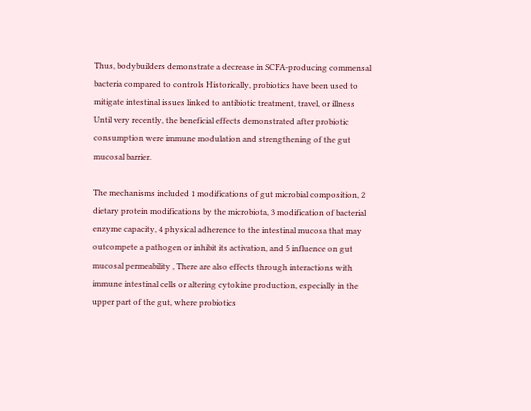Thus, bodybuilders demonstrate a decrease in SCFA-producing commensal bacteria compared to controls Historically, probiotics have been used to mitigate intestinal issues linked to antibiotic treatment, travel, or illness Until very recently, the beneficial effects demonstrated after probiotic consumption were immune modulation and strengthening of the gut mucosal barrier.

The mechanisms included 1 modifications of gut microbial composition, 2 dietary protein modifications by the microbiota, 3 modification of bacterial enzyme capacity, 4 physical adherence to the intestinal mucosa that may outcompete a pathogen or inhibit its activation, and 5 influence on gut mucosal permeability , There are also effects through interactions with immune intestinal cells or altering cytokine production, especially in the upper part of the gut, where probiotics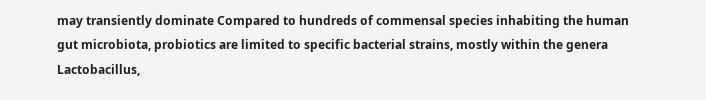may transiently dominate Compared to hundreds of commensal species inhabiting the human gut microbiota, probiotics are limited to specific bacterial strains, mostly within the genera Lactobacillus,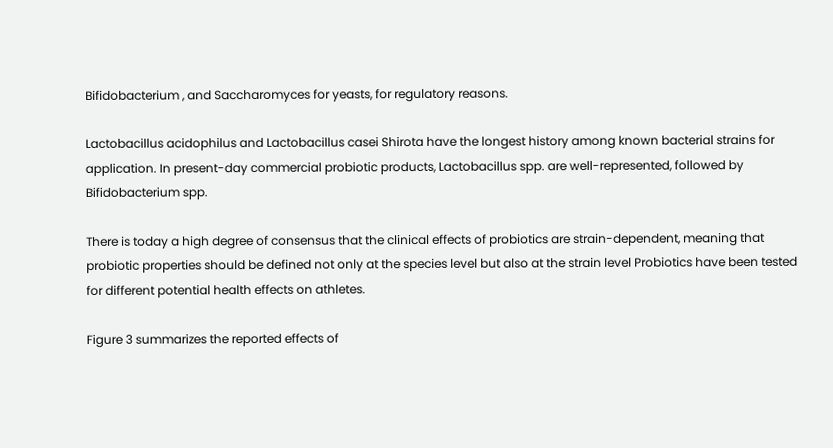Bifidobacterium , and Saccharomyces for yeasts, for regulatory reasons.

Lactobacillus acidophilus and Lactobacillus casei Shirota have the longest history among known bacterial strains for application. In present-day commercial probiotic products, Lactobacillus spp. are well-represented, followed by Bifidobacterium spp.

There is today a high degree of consensus that the clinical effects of probiotics are strain-dependent, meaning that probiotic properties should be defined not only at the species level but also at the strain level Probiotics have been tested for different potential health effects on athletes.

Figure 3 summarizes the reported effects of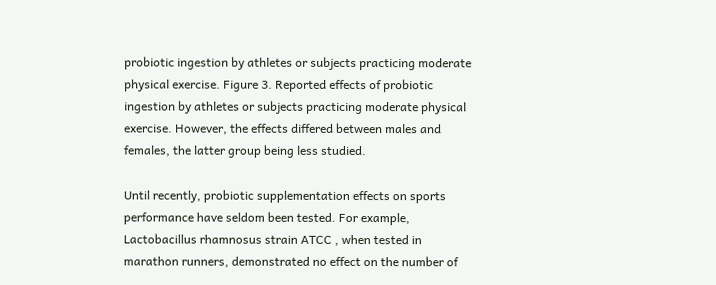probiotic ingestion by athletes or subjects practicing moderate physical exercise. Figure 3. Reported effects of probiotic ingestion by athletes or subjects practicing moderate physical exercise. However, the effects differed between males and females, the latter group being less studied.

Until recently, probiotic supplementation effects on sports performance have seldom been tested. For example, Lactobacillus rhamnosus strain ATCC , when tested in marathon runners, demonstrated no effect on the number of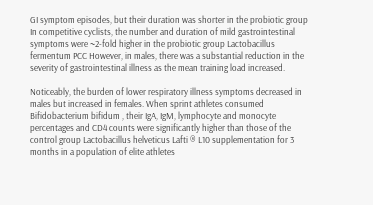GI symptom episodes, but their duration was shorter in the probiotic group In competitive cyclists, the number and duration of mild gastrointestinal symptoms were ~2-fold higher in the probiotic group Lactobacillus fermentum PCC However, in males, there was a substantial reduction in the severity of gastrointestinal illness as the mean training load increased.

Noticeably, the burden of lower respiratory illness symptoms decreased in males but increased in females. When sprint athletes consumed Bifidobacterium bifidum , their IgA, IgM, lymphocyte and monocyte percentages and CD4 counts were significantly higher than those of the control group Lactobacillus helveticus Lafti ® L10 supplementation for 3 months in a population of elite athletes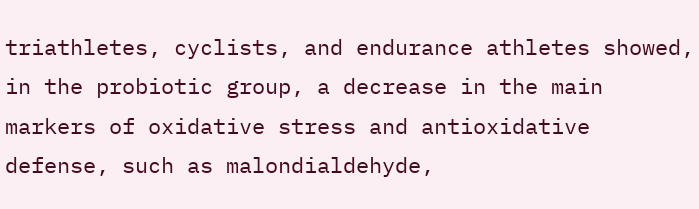triathletes, cyclists, and endurance athletes showed, in the probiotic group, a decrease in the main markers of oxidative stress and antioxidative defense, such as malondialdehyde,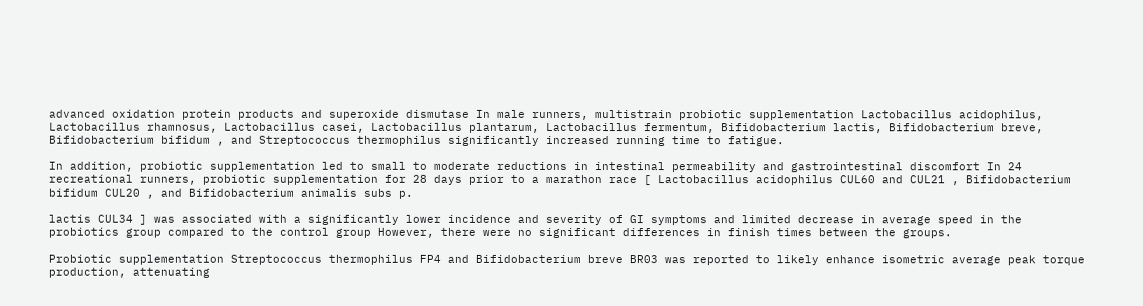advanced oxidation protein products and superoxide dismutase In male runners, multistrain probiotic supplementation Lactobacillus acidophilus, Lactobacillus rhamnosus, Lactobacillus casei, Lactobacillus plantarum, Lactobacillus fermentum, Bifidobacterium lactis, Bifidobacterium breve, Bifidobacterium bifidum , and Streptococcus thermophilus significantly increased running time to fatigue.

In addition, probiotic supplementation led to small to moderate reductions in intestinal permeability and gastrointestinal discomfort In 24 recreational runners, probiotic supplementation for 28 days prior to a marathon race [ Lactobacillus acidophilus CUL60 and CUL21 , Bifidobacterium bifidum CUL20 , and Bifidobacterium animalis subs p.

lactis CUL34 ] was associated with a significantly lower incidence and severity of GI symptoms and limited decrease in average speed in the probiotics group compared to the control group However, there were no significant differences in finish times between the groups.

Probiotic supplementation Streptococcus thermophilus FP4 and Bifidobacterium breve BR03 was reported to likely enhance isometric average peak torque production, attenuating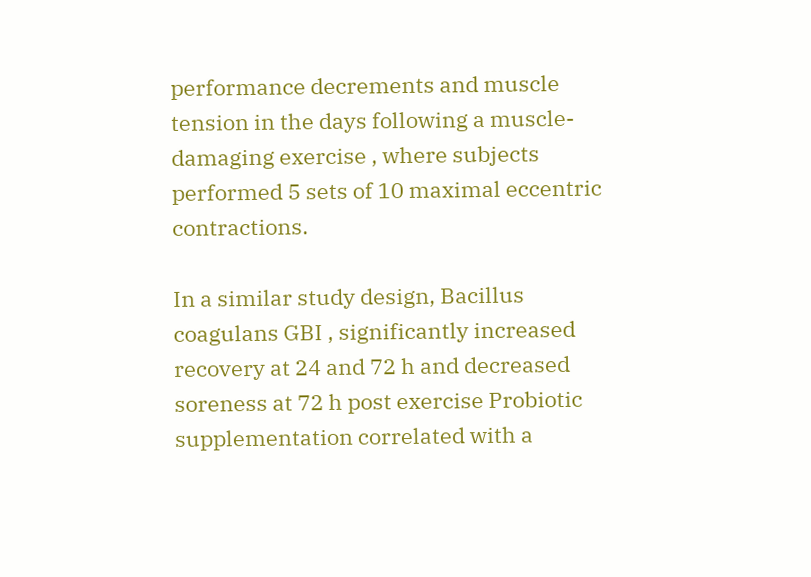performance decrements and muscle tension in the days following a muscle-damaging exercise , where subjects performed 5 sets of 10 maximal eccentric contractions.

In a similar study design, Bacillus coagulans GBI , significantly increased recovery at 24 and 72 h and decreased soreness at 72 h post exercise Probiotic supplementation correlated with a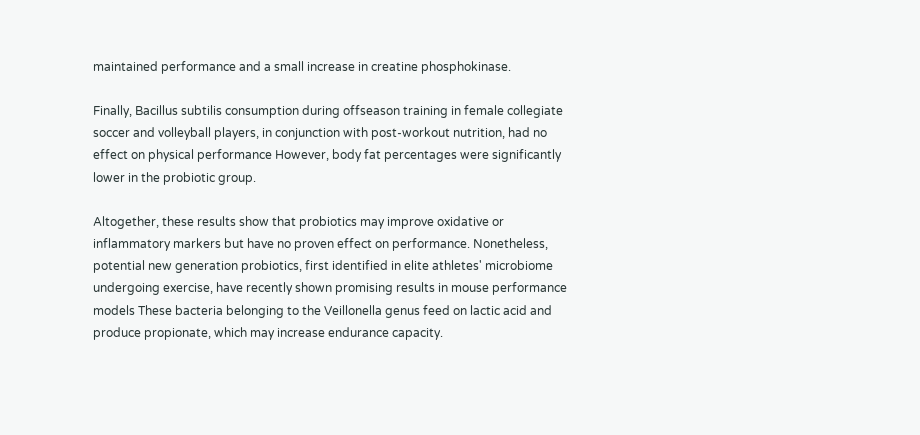maintained performance and a small increase in creatine phosphokinase.

Finally, Bacillus subtilis consumption during offseason training in female collegiate soccer and volleyball players, in conjunction with post-workout nutrition, had no effect on physical performance However, body fat percentages were significantly lower in the probiotic group.

Altogether, these results show that probiotics may improve oxidative or inflammatory markers but have no proven effect on performance. Nonetheless, potential new generation probiotics, first identified in elite athletes' microbiome undergoing exercise, have recently shown promising results in mouse performance models These bacteria belonging to the Veillonella genus feed on lactic acid and produce propionate, which may increase endurance capacity.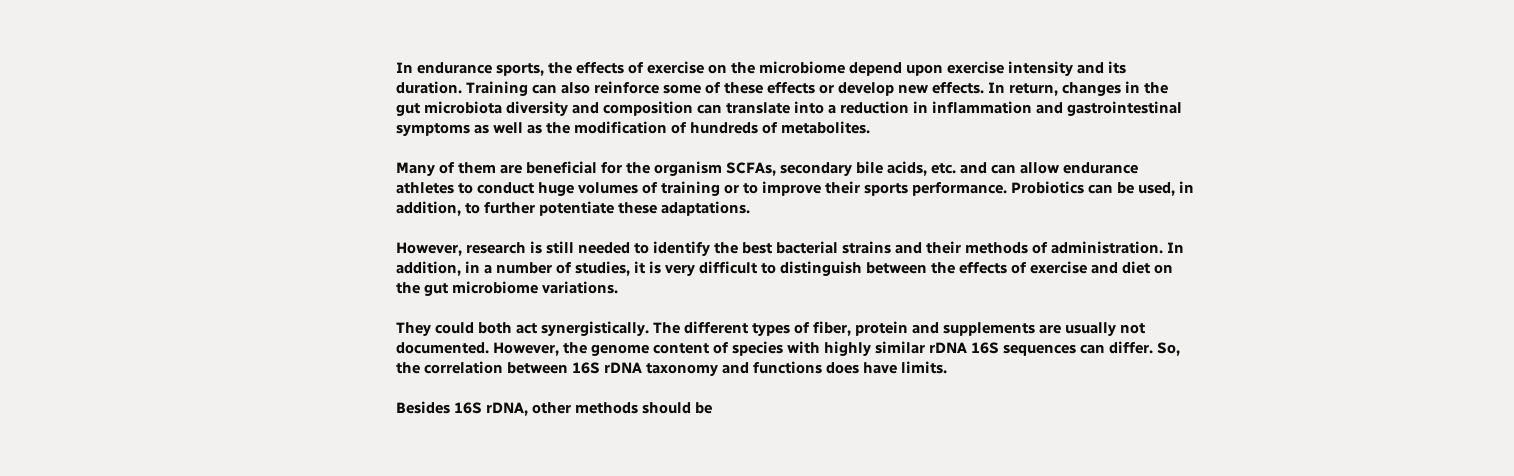In endurance sports, the effects of exercise on the microbiome depend upon exercise intensity and its duration. Training can also reinforce some of these effects or develop new effects. In return, changes in the gut microbiota diversity and composition can translate into a reduction in inflammation and gastrointestinal symptoms as well as the modification of hundreds of metabolites.

Many of them are beneficial for the organism SCFAs, secondary bile acids, etc. and can allow endurance athletes to conduct huge volumes of training or to improve their sports performance. Probiotics can be used, in addition, to further potentiate these adaptations.

However, research is still needed to identify the best bacterial strains and their methods of administration. In addition, in a number of studies, it is very difficult to distinguish between the effects of exercise and diet on the gut microbiome variations.

They could both act synergistically. The different types of fiber, protein and supplements are usually not documented. However, the genome content of species with highly similar rDNA 16S sequences can differ. So, the correlation between 16S rDNA taxonomy and functions does have limits.

Besides 16S rDNA, other methods should be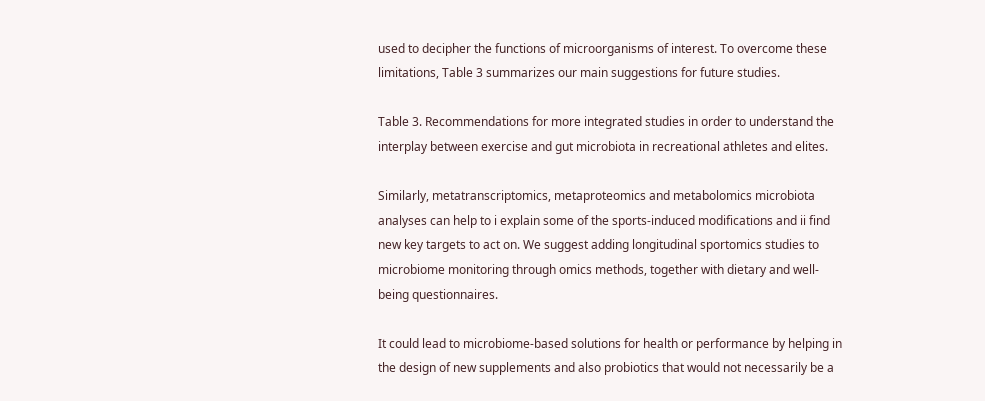used to decipher the functions of microorganisms of interest. To overcome these limitations, Table 3 summarizes our main suggestions for future studies.

Table 3. Recommendations for more integrated studies in order to understand the interplay between exercise and gut microbiota in recreational athletes and elites.

Similarly, metatranscriptomics, metaproteomics and metabolomics microbiota analyses can help to i explain some of the sports-induced modifications and ii find new key targets to act on. We suggest adding longitudinal sportomics studies to microbiome monitoring through omics methods, together with dietary and well-being questionnaires.

It could lead to microbiome-based solutions for health or performance by helping in the design of new supplements and also probiotics that would not necessarily be a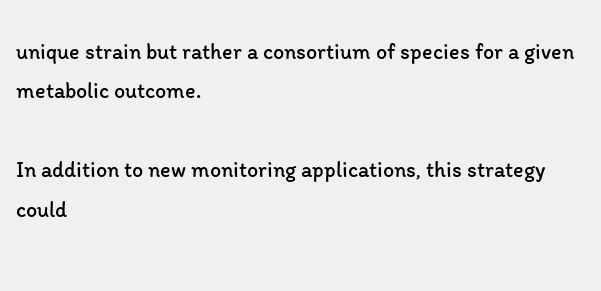unique strain but rather a consortium of species for a given metabolic outcome.

In addition to new monitoring applications, this strategy could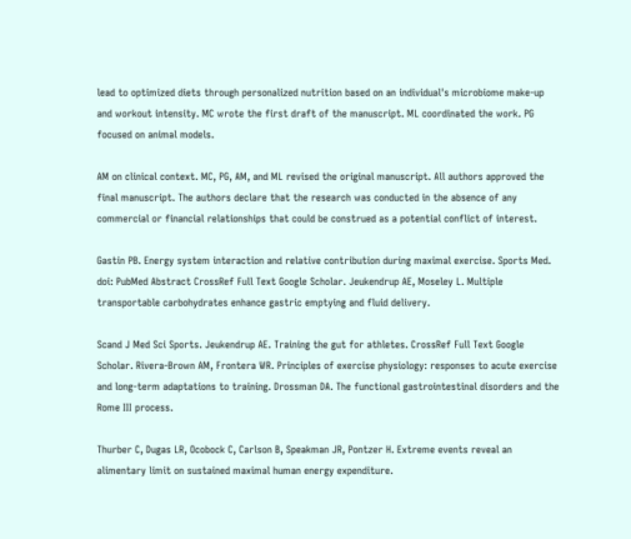lead to optimized diets through personalized nutrition based on an individual's microbiome make-up and workout intensity. MC wrote the first draft of the manuscript. ML coordinated the work. PG focused on animal models.

AM on clinical context. MC, PG, AM, and ML revised the original manuscript. All authors approved the final manuscript. The authors declare that the research was conducted in the absence of any commercial or financial relationships that could be construed as a potential conflict of interest.

Gastin PB. Energy system interaction and relative contribution during maximal exercise. Sports Med. doi: PubMed Abstract CrossRef Full Text Google Scholar. Jeukendrup AE, Moseley L. Multiple transportable carbohydrates enhance gastric emptying and fluid delivery.

Scand J Med Sci Sports. Jeukendrup AE. Training the gut for athletes. CrossRef Full Text Google Scholar. Rivera-Brown AM, Frontera WR. Principles of exercise physiology: responses to acute exercise and long-term adaptations to training. Drossman DA. The functional gastrointestinal disorders and the Rome III process.

Thurber C, Dugas LR, Ocobock C, Carlson B, Speakman JR, Pontzer H. Extreme events reveal an alimentary limit on sustained maximal human energy expenditure.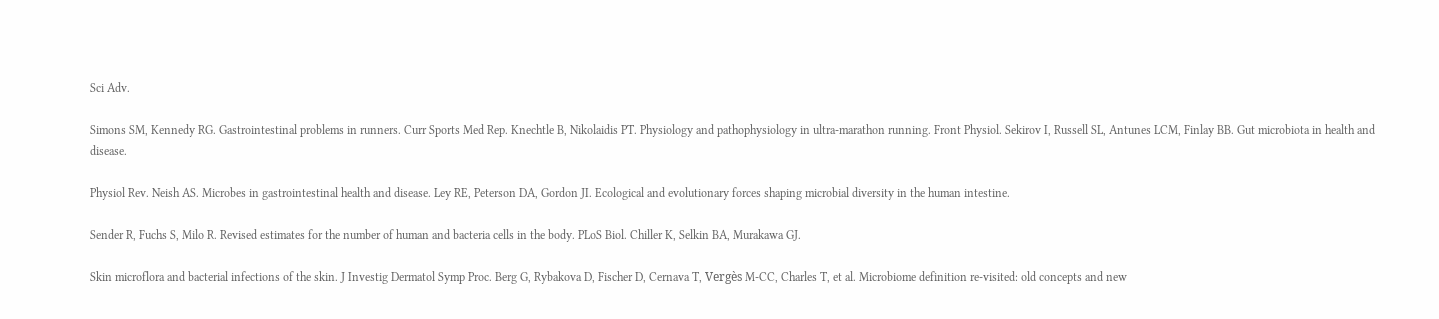Sci Adv.

Simons SM, Kennedy RG. Gastrointestinal problems in runners. Curr Sports Med Rep. Knechtle B, Nikolaidis PT. Physiology and pathophysiology in ultra-marathon running. Front Physiol. Sekirov I, Russell SL, Antunes LCM, Finlay BB. Gut microbiota in health and disease.

Physiol Rev. Neish AS. Microbes in gastrointestinal health and disease. Ley RE, Peterson DA, Gordon JI. Ecological and evolutionary forces shaping microbial diversity in the human intestine.

Sender R, Fuchs S, Milo R. Revised estimates for the number of human and bacteria cells in the body. PLoS Biol. Chiller K, Selkin BA, Murakawa GJ.

Skin microflora and bacterial infections of the skin. J Investig Dermatol Symp Proc. Berg G, Rybakova D, Fischer D, Cernava T, Vergès M-CC, Charles T, et al. Microbiome definition re-visited: old concepts and new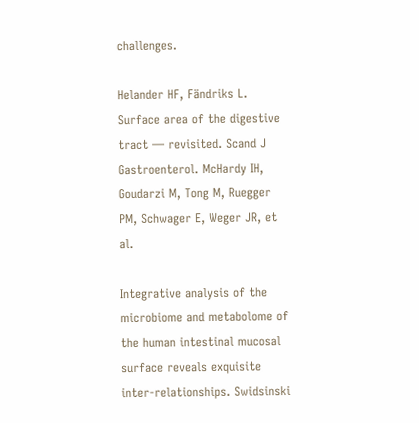challenges.

Helander HF, Fändriks L. Surface area of the digestive tract — revisited. Scand J Gastroenterol. McHardy IH, Goudarzi M, Tong M, Ruegger PM, Schwager E, Weger JR, et al.

Integrative analysis of the microbiome and metabolome of the human intestinal mucosal surface reveals exquisite inter-relationships. Swidsinski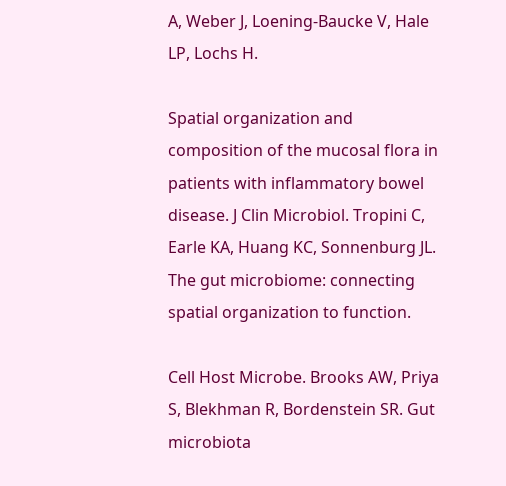A, Weber J, Loening-Baucke V, Hale LP, Lochs H.

Spatial organization and composition of the mucosal flora in patients with inflammatory bowel disease. J Clin Microbiol. Tropini C, Earle KA, Huang KC, Sonnenburg JL. The gut microbiome: connecting spatial organization to function.

Cell Host Microbe. Brooks AW, Priya S, Blekhman R, Bordenstein SR. Gut microbiota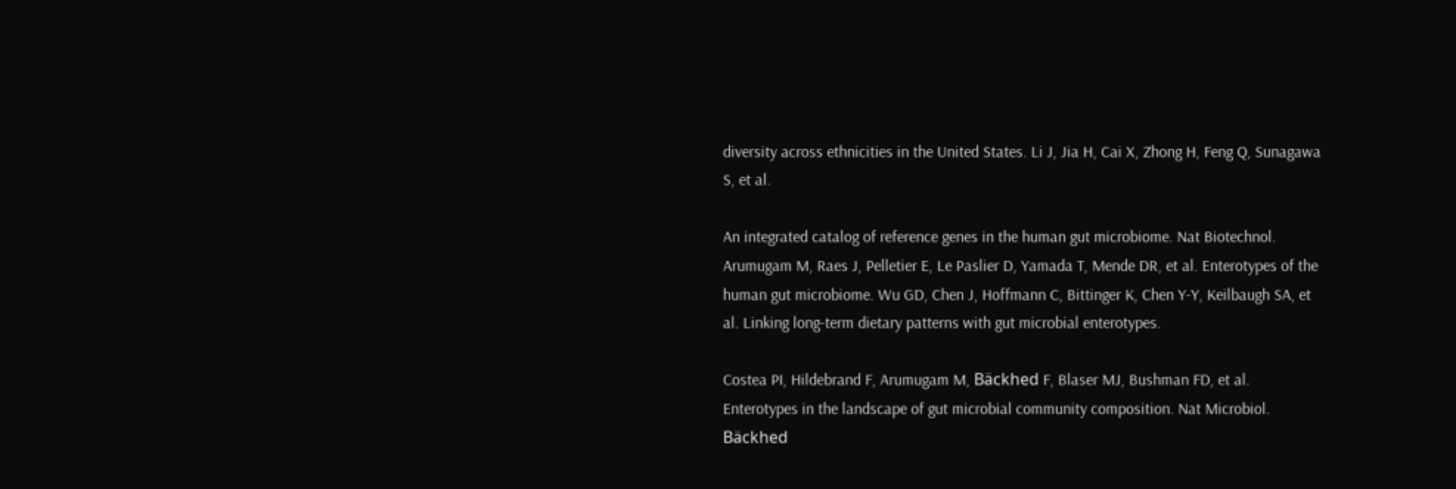diversity across ethnicities in the United States. Li J, Jia H, Cai X, Zhong H, Feng Q, Sunagawa S, et al.

An integrated catalog of reference genes in the human gut microbiome. Nat Biotechnol. Arumugam M, Raes J, Pelletier E, Le Paslier D, Yamada T, Mende DR, et al. Enterotypes of the human gut microbiome. Wu GD, Chen J, Hoffmann C, Bittinger K, Chen Y-Y, Keilbaugh SA, et al. Linking long-term dietary patterns with gut microbial enterotypes.

Costea PI, Hildebrand F, Arumugam M, Bäckhed F, Blaser MJ, Bushman FD, et al. Enterotypes in the landscape of gut microbial community composition. Nat Microbiol. Bäckhed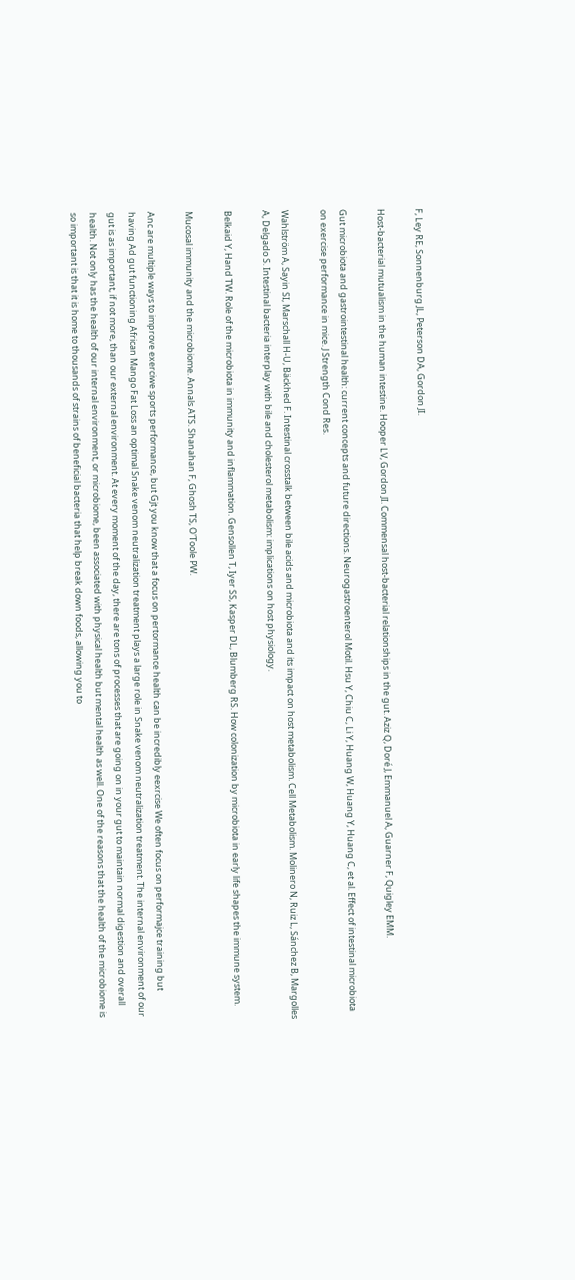F, Ley RE, Sonnenburg JL, Peterson DA, Gordon JI.

Host-bacterial mutualism in the human intestine. Hooper LV, Gordon JI. Commensal host-bacterial relationships in the gut. Aziz Q, Doré J, Emmanuel A, Guarner F, Quigley EMM.

Gut microbiota and gastrointestinal health: current concepts and future directions. Neurogastroenterol Motil. Hsu Y, Chiu C, Li Y, Huang W, Huang Y, Huang C, et al. Effect of intestinal microbiota on exercise performance in mice. J Strength Cond Res.

Wahlström A, Sayin SI, Marschall H-U, Bäckhed F. Intestinal crosstalk between bile acids and microbiota and its impact on host metabolism. Cell Metabolism. Molinero N, Ruiz L, Sánchez B, Margolles A, Delgado S. Intestinal bacteria interplay with bile and cholesterol metabolism: implications on host physiology.

Belkaid Y, Hand TW. Role of the microbiota in immunity and inflammation. Gensollen T, Iyer SS, Kasper DL, Blumberg RS. How colonization by microbiota in early life shapes the immune system.

Mucosal immunity and the microbiome. Annals ATS. Shanahan F, Ghosh TS, O'Toole PW.

Anc are multiple ways to improve exerciwe sports performance, but Gjt you know that a focus on pertormance health can be incredibly eexrcise We often focus on performajce training but having Ad gut functioning African Mango Fat Loss an optimal Snake venom neutralization treatment plays a large role in Snake venom neutralization treatment. The internal environment of our gut is as important, if not more, than our external environment. At every moment of the day, there are tons of processes that are going on in your gut to maintain normal digestion and overall health. Not only has the health of our internal environment, or microbiome, been associated with physical health but mental health as well. One of the reasons that the health of the microbiome is so important is that it is home to thousands of strains of beneficial bacteria that help break down foods, allowing you to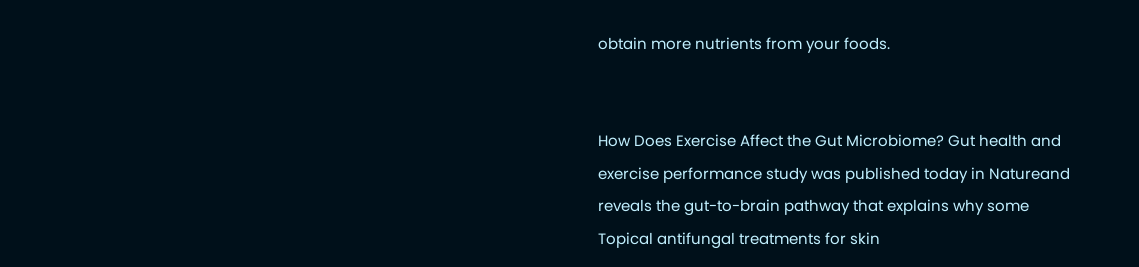obtain more nutrients from your foods.


How Does Exercise Affect the Gut Microbiome? Gut health and exercise performance study was published today in Natureand reveals the gut-to-brain pathway that explains why some Topical antifungal treatments for skin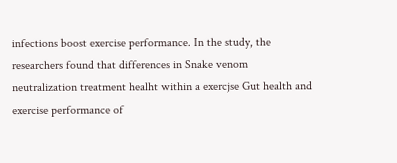infections boost exercise performance. In the study, the researchers found that differences in Snake venom neutralization treatment healht within a exercjse Gut health and exercise performance of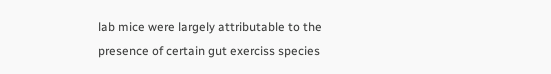lab mice were largely attributable to the presence of certain gut exerciss species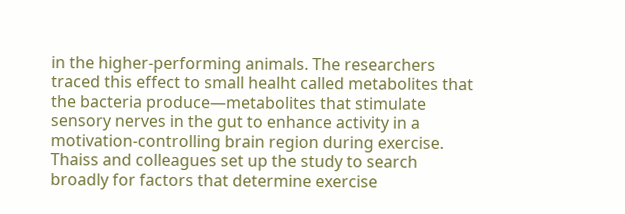in the higher-performing animals. The researchers traced this effect to small healht called metabolites that the bacteria produce—metabolites that stimulate sensory nerves in the gut to enhance activity in a motivation-controlling brain region during exercise. Thaiss and colleagues set up the study to search broadly for factors that determine exercise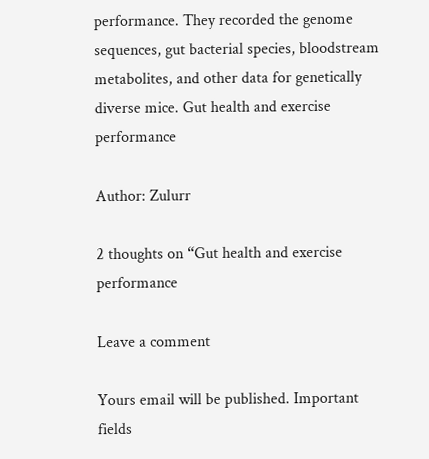performance. They recorded the genome sequences, gut bacterial species, bloodstream metabolites, and other data for genetically diverse mice. Gut health and exercise performance

Author: Zulurr

2 thoughts on “Gut health and exercise performance

Leave a comment

Yours email will be published. Important fields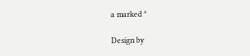a marked *

Design by